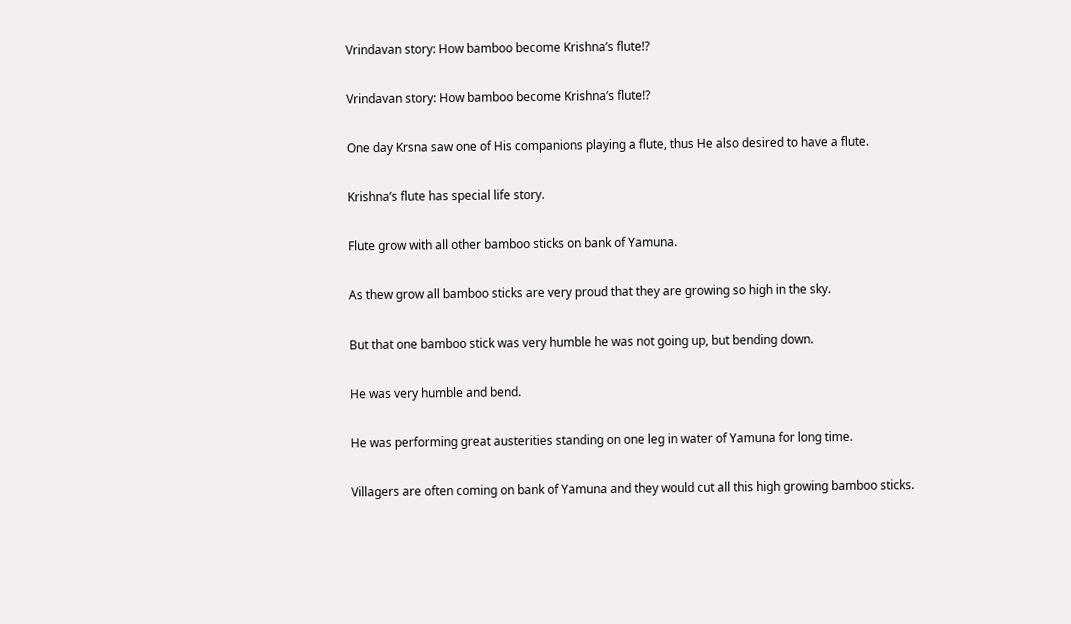Vrindavan story: How bamboo become Krishna’s flute!?

Vrindavan story: How bamboo become Krishna’s flute!?

One day Krsna saw one of His companions playing a flute, thus He also desired to have a flute.

Krishna’s flute has special life story.

Flute grow with all other bamboo sticks on bank of Yamuna.

As thew grow all bamboo sticks are very proud that they are growing so high in the sky.

But that one bamboo stick was very humble he was not going up, but bending down.

He was very humble and bend.

He was performing great austerities standing on one leg in water of Yamuna for long time.

Villagers are often coming on bank of Yamuna and they would cut all this high growing bamboo sticks.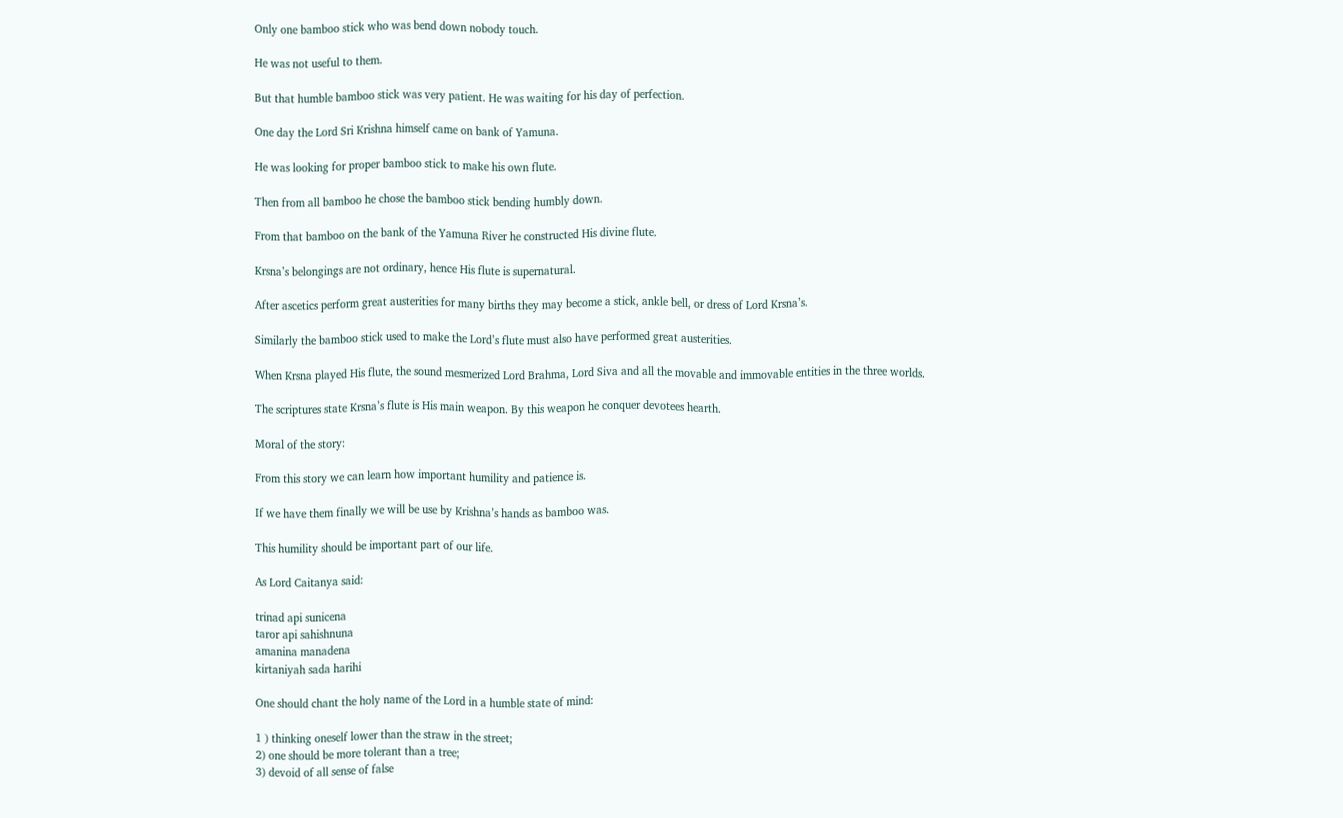Only one bamboo stick who was bend down nobody touch.

He was not useful to them.

But that humble bamboo stick was very patient. He was waiting for his day of perfection.

One day the Lord Sri Krishna himself came on bank of Yamuna.

He was looking for proper bamboo stick to make his own flute.

Then from all bamboo he chose the bamboo stick bending humbly down.

From that bamboo on the bank of the Yamuna River he constructed His divine flute.

Krsna’s belongings are not ordinary, hence His flute is supernatural.

After ascetics perform great austerities for many births they may become a stick, ankle bell, or dress of Lord Krsna’s.

Similarly the bamboo stick used to make the Lord’s flute must also have performed great austerities.

When Krsna played His flute, the sound mesmerized Lord Brahma, Lord Siva and all the movable and immovable entities in the three worlds.

The scriptures state Krsna’s flute is His main weapon. By this weapon he conquer devotees hearth.

Moral of the story:

From this story we can learn how important humility and patience is.

If we have them finally we will be use by Krishna’s hands as bamboo was.

This humility should be important part of our life.

As Lord Caitanya said:

trinad api sunicena
taror api sahishnuna
amanina manadena
kirtaniyah sada harihi

One should chant the holy name of the Lord in a humble state of mind:

1 ) thinking oneself lower than the straw in the street;
2) one should be more tolerant than a tree;
3) devoid of all sense of false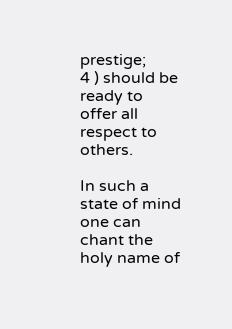prestige;
4 ) should be ready to offer all respect to others.

In such a state of mind one can chant the holy name of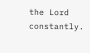the Lord constantly.